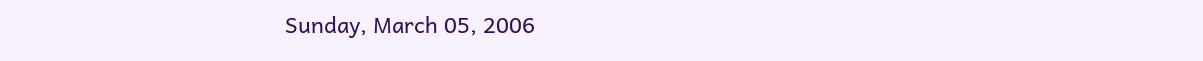Sunday, March 05, 2006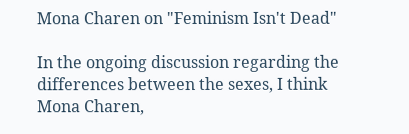Mona Charen on "Feminism Isn't Dead"

In the ongoing discussion regarding the differences between the sexes, I think Mona Charen,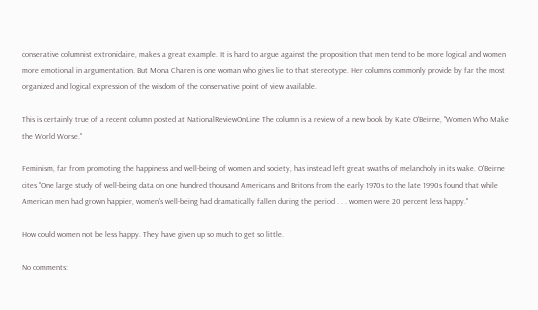conserative columnist extronidaire, makes a great example. It is hard to argue against the proposition that men tend to be more logical and women more emotional in argumentation. But Mona Charen is one woman who gives lie to that stereotype. Her columns commonly provide by far the most organized and logical expression of the wisdom of the conservative point of view available.

This is certainly true of a recent column posted at NationalReviewOnLine The column is a review of a new book by Kate O'Beirne, "Women Who Make the World Worse."

Feminism, far from promoting the happiness and well-being of women and society, has instead left great swaths of melancholy in its wake. O'Beirne cites "One large study of well-being data on one hundred thousand Americans and Britons from the early 1970s to the late 1990s found that while American men had grown happier, women's well-being had dramatically fallen during the period . . . women were 20 percent less happy."

How could women not be less happy. They have given up so much to get so little.

No comments: